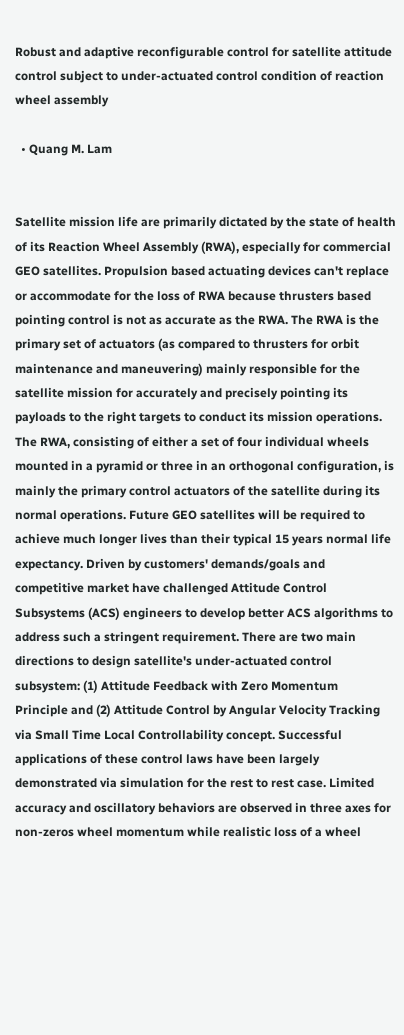Robust and adaptive reconfigurable control for satellite attitude control subject to under-actuated control condition of reaction wheel assembly

  • Quang M. Lam


Satellite mission life are primarily dictated by the state of health of its Reaction Wheel Assembly (RWA), especially for commercial GEO satellites. Propulsion based actuating devices can't replace or accommodate for the loss of RWA because thrusters based pointing control is not as accurate as the RWA. The RWA is the primary set of actuators (as compared to thrusters for orbit maintenance and maneuvering) mainly responsible for the satellite mission for accurately and precisely pointing its payloads to the right targets to conduct its mission operations. The RWA, consisting of either a set of four individual wheels mounted in a pyramid or three in an orthogonal configuration, is mainly the primary control actuators of the satellite during its normal operations. Future GEO satellites will be required to achieve much longer lives than their typical 15 years normal life expectancy. Driven by customers' demands/goals and competitive market have challenged Attitude Control Subsystems (ACS) engineers to develop better ACS algorithms to address such a stringent requirement. There are two main directions to design satellite's under-actuated control subsystem: (1) Attitude Feedback with Zero Momentum
Principle and (2) Attitude Control by Angular Velocity Tracking via Small Time Local Controllability concept. Successful applications of these control laws have been largely demonstrated via simulation for the rest to rest case. Limited accuracy and oscillatory behaviors are observed in three axes for non-zeros wheel momentum while realistic loss of a wheel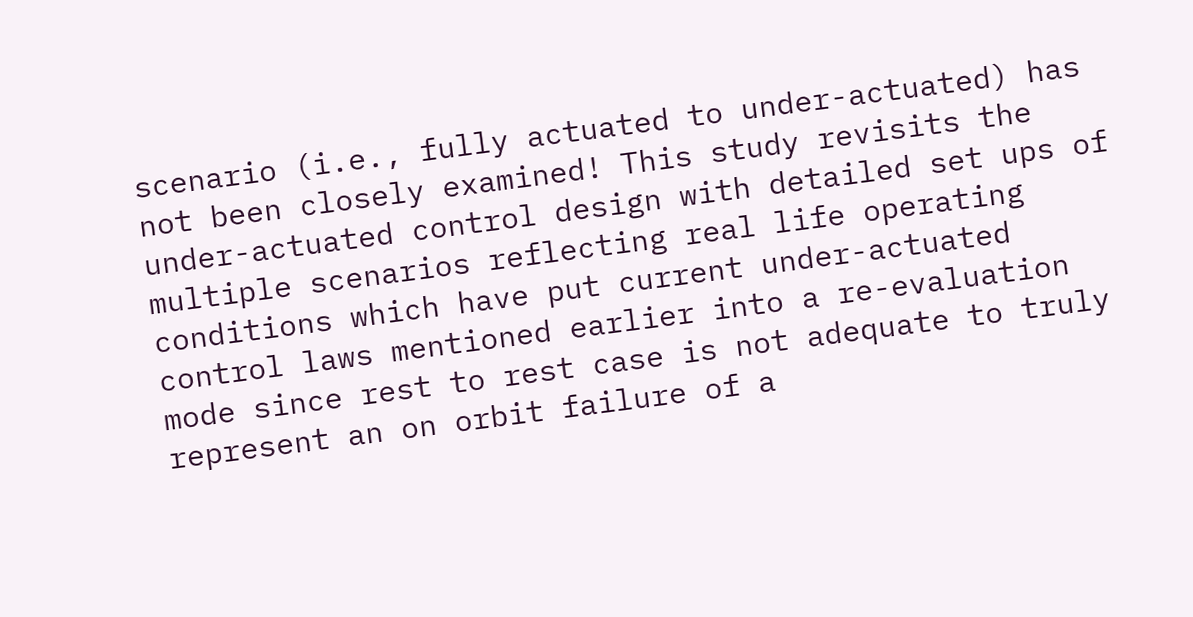scenario (i.e., fully actuated to under-actuated) has not been closely examined! This study revisits the under-actuated control design with detailed set ups of multiple scenarios reflecting real life operating conditions which have put current under-actuated control laws mentioned earlier into a re-evaluation mode since rest to rest case is not adequate to truly represent an on orbit failure of a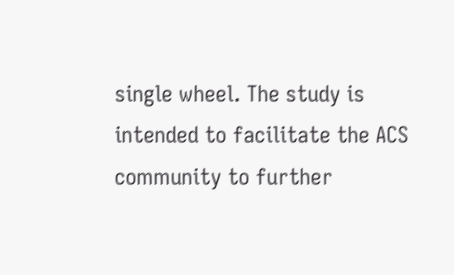single wheel. The study is intended to facilitate the ACS community to further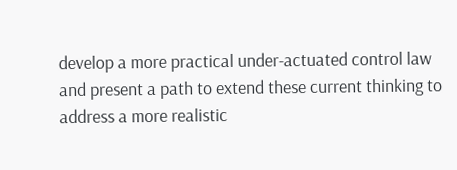develop a more practical under-actuated control law and present a path to extend these current thinking to address a more realistic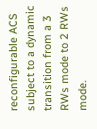reconfigurable ACS subject to a dynamic transition from a 3 RWs mode to 2 RWs mode.